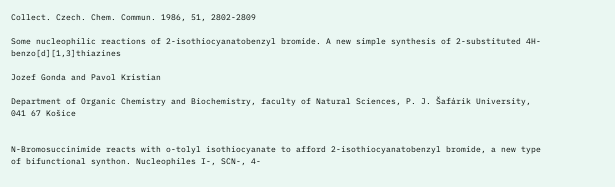Collect. Czech. Chem. Commun. 1986, 51, 2802-2809

Some nucleophilic reactions of 2-isothiocyanatobenzyl bromide. A new simple synthesis of 2-substituted 4H-benzo[d][1,3]thiazines

Jozef Gonda and Pavol Kristian

Department of Organic Chemistry and Biochemistry, faculty of Natural Sciences, P. J. Šafárik University, 041 67 Košice


N-Bromosuccinimide reacts with o-tolyl isothiocyanate to afford 2-isothiocyanatobenzyl bromide, a new type of bifunctional synthon. Nucleophiles I-, SCN-, 4-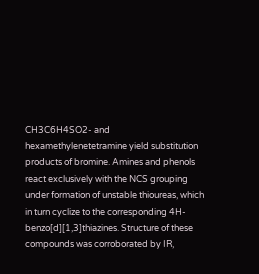CH3C6H4SO2- and hexamethylenetetramine yield substitution products of bromine. Amines and phenols react exclusively with the NCS grouping under formation of unstable thioureas, which in turn cyclize to the corresponding 4H-benzo[d][1,3]thiazines. Structure of these compounds was corroborated by IR,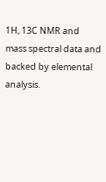1H, 13C NMR and mass spectral data and backed by elemental analysis.